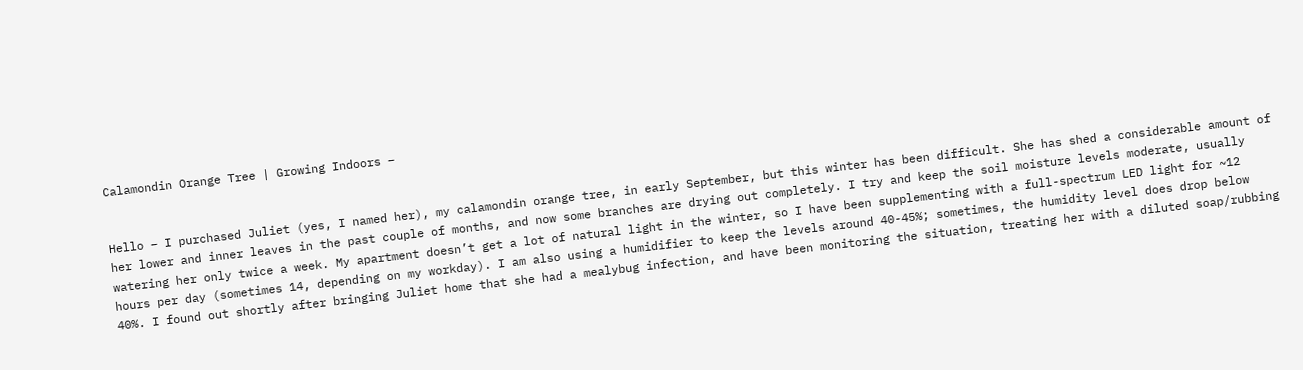Calamondin Orange Tree | Growing Indoors –


Hello – I purchased Juliet (yes, I named her), my calamondin orange tree, in early September, but this winter has been difficult. She has shed a considerable amount of her lower and inner leaves in the past couple of months, and now some branches are drying out completely. I try and keep the soil moisture levels moderate, usually watering her only twice a week. My apartment doesn’t get a lot of natural light in the winter, so I have been supplementing with a full-spectrum LED light for ~12 hours per day (sometimes 14, depending on my workday). I am also using a humidifier to keep the levels around 40-45%; sometimes, the humidity level does drop below 40%. I found out shortly after bringing Juliet home that she had a mealybug infection, and have been monitoring the situation, treating her with a diluted soap/rubbing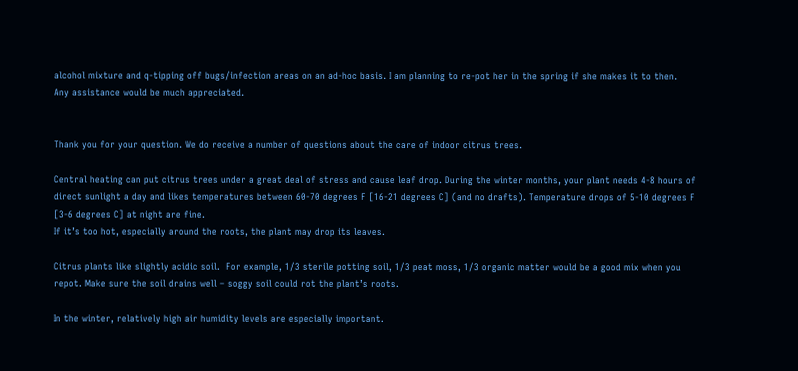alcohol mixture and q-tipping off bugs/infection areas on an ad-hoc basis. I am planning to re-pot her in the spring if she makes it to then.
Any assistance would be much appreciated.


Thank you for your question. We do receive a number of questions about the care of indoor citrus trees.

Central heating can put citrus trees under a great deal of stress and cause leaf drop. During the winter months, your plant needs 4-8 hours of direct sunlight a day and likes temperatures between 60-70 degrees F [16-21 degrees C] (and no drafts). Temperature drops of 5-10 degrees F [3-6 degrees C] at night are fine.
If it’s too hot, especially around the roots, the plant may drop its leaves.

Citrus plants like slightly acidic soil.  For example, 1/3 sterile potting soil, 1/3 peat moss, 1/3 organic matter would be a good mix when you repot. Make sure the soil drains well – soggy soil could rot the plant’s roots.

In the winter, relatively high air humidity levels are especially important.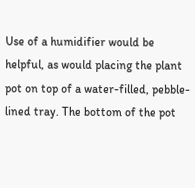Use of a humidifier would be helpful, as would placing the plant pot on top of a water-filled, pebble-lined tray. The bottom of the pot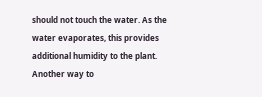should not touch the water. As the water evaporates, this provides additional humidity to the plant. Another way to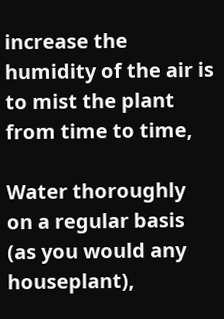increase the humidity of the air is to mist the plant from time to time,

Water thoroughly on a regular basis (as you would any houseplant),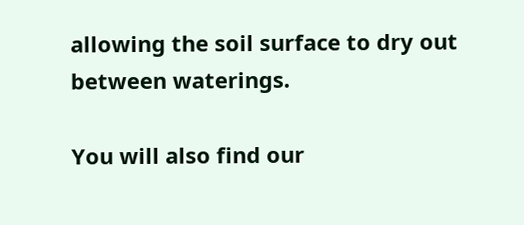allowing the soil surface to dry out between waterings.

You will also find our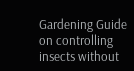Gardening Guide on controlling insects without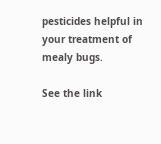pesticides helpful in your treatment of mealy bugs.

See the link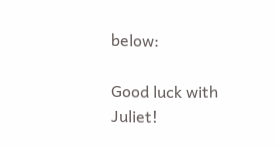below:

Good luck with Juliet!